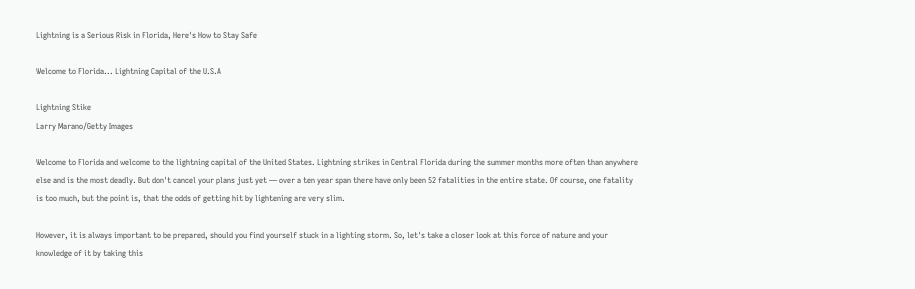Lightning is a Serious Risk in Florida, Here's How to Stay Safe

Welcome to Florida... Lightning Capital of the U.S.A

Lightning Stike
Larry Marano/Getty Images

Welcome to Florida and welcome to the lightning capital of the United States. Lightning strikes in Central Florida during the summer months more often than anywhere else and is the most deadly. But don't cancel your plans just yet — over a ten year span there have only been 52 fatalities in the entire state. Of course, one fatality is too much, but the point is, that the odds of getting hit by lightening are very slim.

However, it is always important to be prepared, should you find yourself stuck in a lighting storm. So, let's take a closer look at this force of nature and your knowledge of it by taking this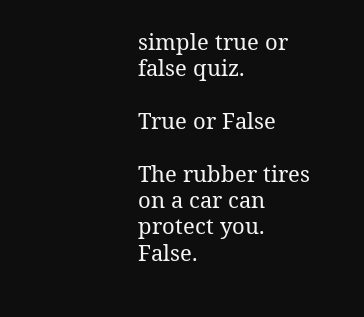simple true or false quiz.

True or False

The rubber tires on a car can protect you. False.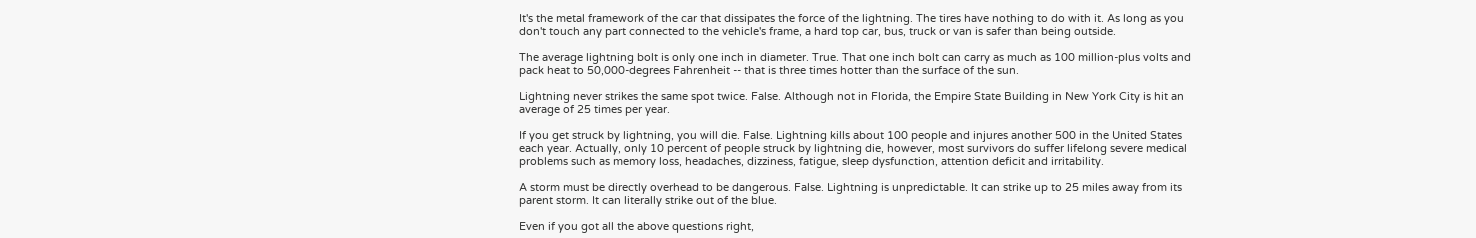It's the metal framework of the car that dissipates the force of the lightning. The tires have nothing to do with it. As long as you don't touch any part connected to the vehicle's frame, a hard top car, bus, truck or van is safer than being outside.

The average lightning bolt is only one inch in diameter. True. That one inch bolt can carry as much as 100 million-plus volts and pack heat to 50,000-degrees Fahrenheit -- that is three times hotter than the surface of the sun.

Lightning never strikes the same spot twice. False. Although not in Florida, the Empire State Building in New York City is hit an average of 25 times per year.

If you get struck by lightning, you will die. False. Lightning kills about 100 people and injures another 500 in the United States each year. Actually, only 10 percent of people struck by lightning die, however, most survivors do suffer lifelong severe medical problems such as memory loss, headaches, dizziness, fatigue, sleep dysfunction, attention deficit and irritability.

A storm must be directly overhead to be dangerous. False. Lightning is unpredictable. It can strike up to 25 miles away from its parent storm. It can literally strike out of the blue.

Even if you got all the above questions right,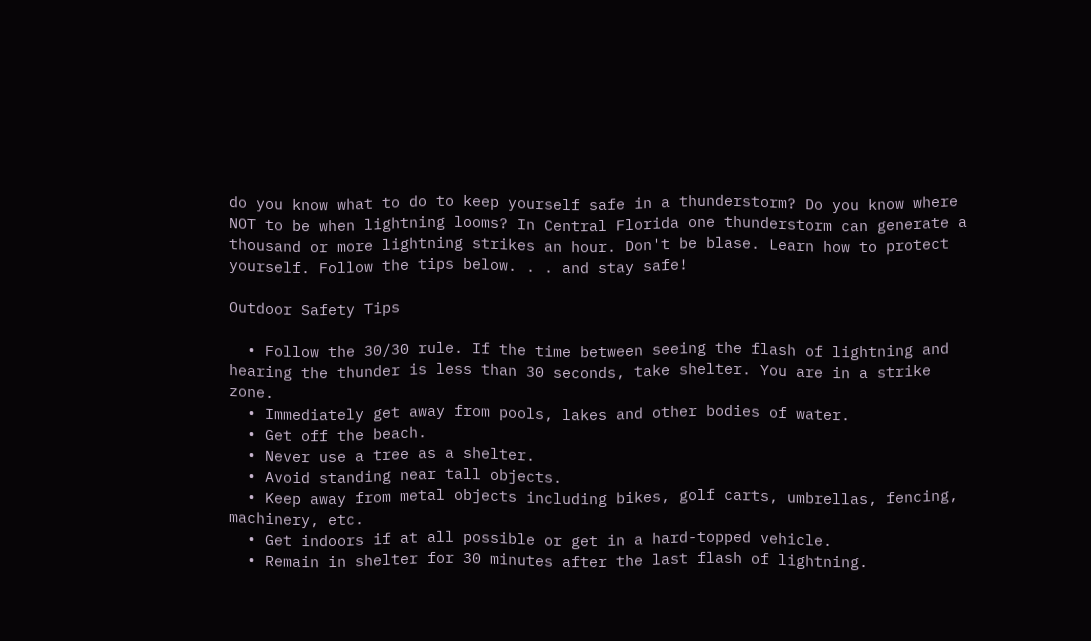do you know what to do to keep yourself safe in a thunderstorm? Do you know where NOT to be when lightning looms? In Central Florida one thunderstorm can generate a thousand or more lightning strikes an hour. Don't be blase. Learn how to protect yourself. Follow the tips below. . . and stay safe!

Outdoor Safety Tips

  • Follow the 30/30 rule. If the time between seeing the flash of lightning and hearing the thunder is less than 30 seconds, take shelter. You are in a strike zone.
  • Immediately get away from pools, lakes and other bodies of water.
  • Get off the beach.
  • Never use a tree as a shelter.
  • Avoid standing near tall objects.
  • Keep away from metal objects including bikes, golf carts, umbrellas, fencing, machinery, etc.
  • Get indoors if at all possible or get in a hard-topped vehicle.
  • Remain in shelter for 30 minutes after the last flash of lightning.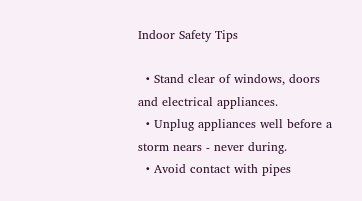Indoor Safety Tips

  • Stand clear of windows, doors and electrical appliances.
  • Unplug appliances well before a storm nears - never during.
  • Avoid contact with pipes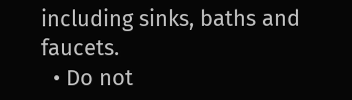including sinks, baths and faucets.
  • Do not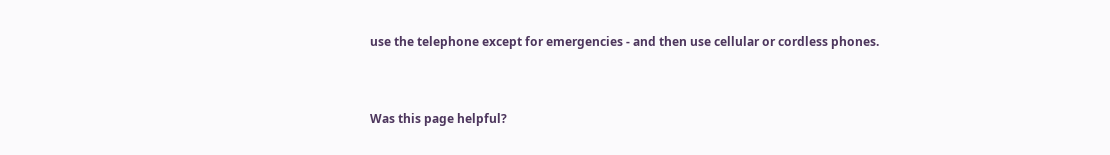use the telephone except for emergencies - and then use cellular or cordless phones.


Was this page helpful?